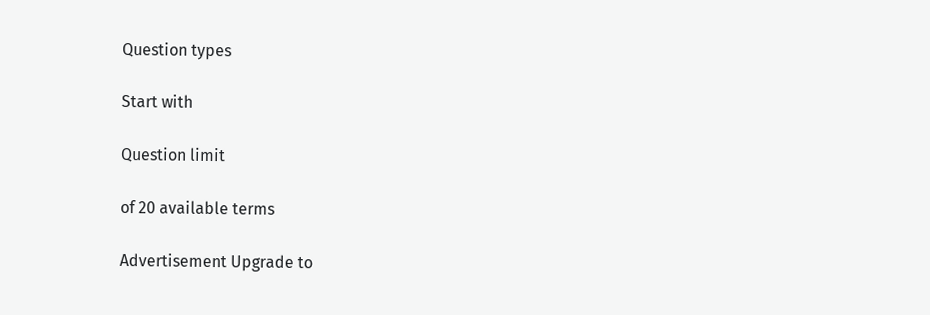Question types

Start with

Question limit

of 20 available terms

Advertisement Upgrade to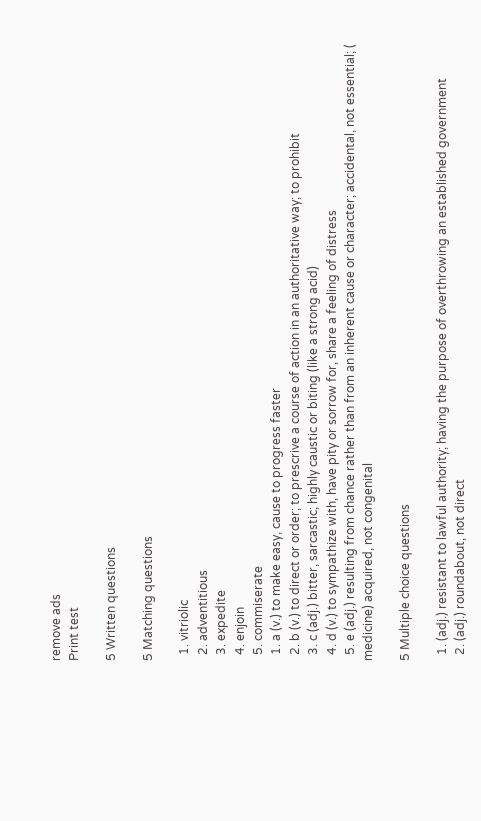remove ads
Print test

5 Written questions

5 Matching questions

  1. vitriolic
  2. adventitious
  3. expedite
  4. enjoin
  5. commiserate
  1. a (v.) to make easy, cause to progress faster
  2. b (v.) to direct or order; to prescrive a course of action in an authoritative way; to prohibit
  3. c (adj.) bitter, sarcastic; highly caustic or biting (like a strong acid)
  4. d (v.) to sympathize with, have pity or sorrow for, share a feeling of distress
  5. e (adj.) resulting from chance rather than from an inherent cause or character; accidental, not essential; ( medicine) acquired, not congenital

5 Multiple choice questions

  1. (adj.) resistant to lawful authority; having the purpose of overthrowing an established government
  2. (adj.) roundabout, not direct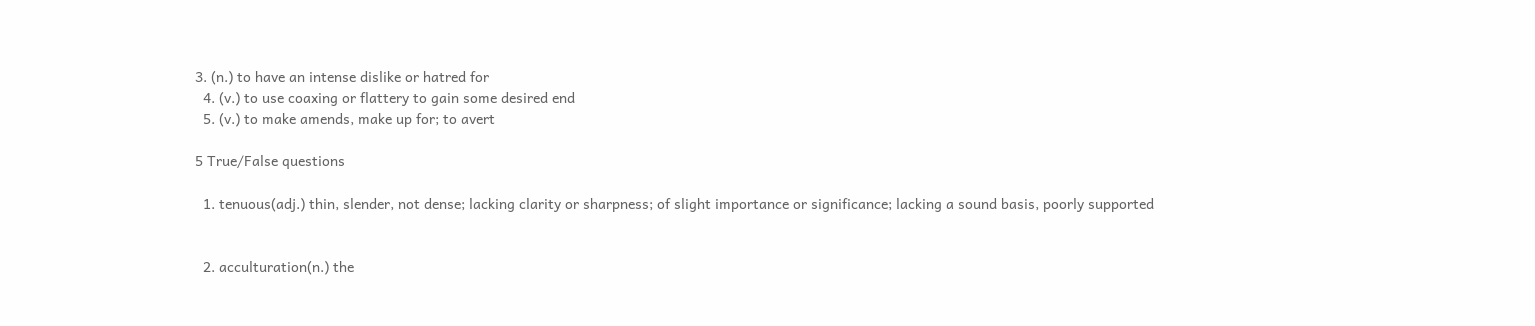3. (n.) to have an intense dislike or hatred for
  4. (v.) to use coaxing or flattery to gain some desired end
  5. (v.) to make amends, make up for; to avert

5 True/False questions

  1. tenuous(adj.) thin, slender, not dense; lacking clarity or sharpness; of slight importance or significance; lacking a sound basis, poorly supported


  2. acculturation(n.) the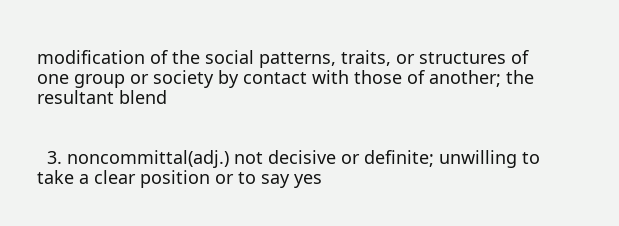modification of the social patterns, traits, or structures of one group or society by contact with those of another; the resultant blend


  3. noncommittal(adj.) not decisive or definite; unwilling to take a clear position or to say yes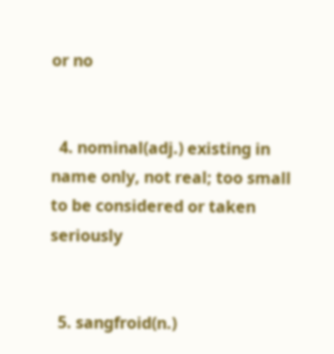or no


  4. nominal(adj.) existing in name only, not real; too small to be considered or taken seriously


  5. sangfroid(n.)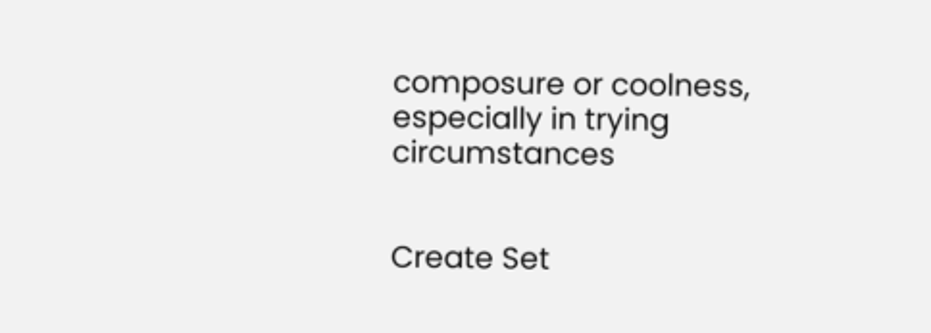composure or coolness, especially in trying circumstances


Create Set